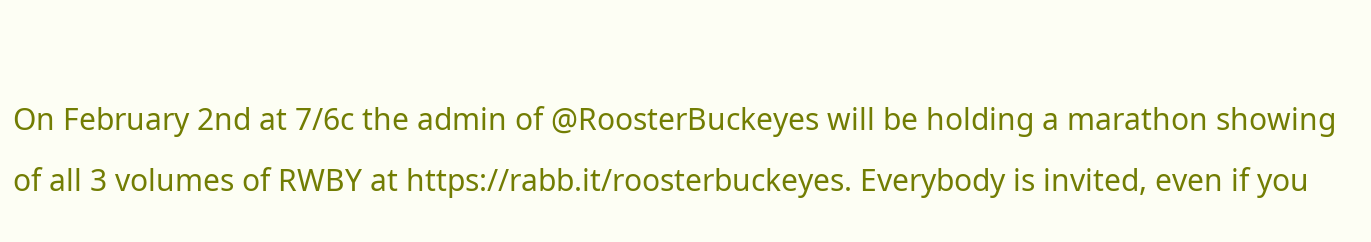On February 2nd at 7/6c the admin of @RoosterBuckeyes will be holding a marathon showing of all 3 volumes of RWBY at https://rabb.it/roosterbuckeyes. Everybody is invited, even if you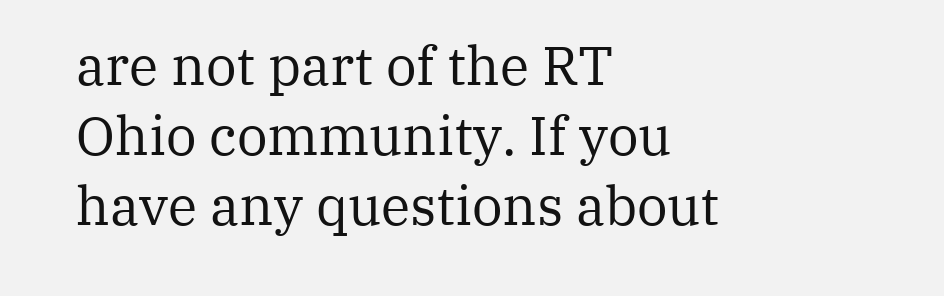are not part of the RT Ohio community. If you have any questions about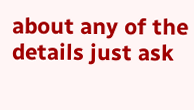about any of the details just ask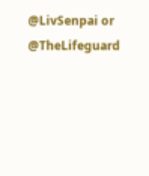@LivSenpai or @TheLifeguard